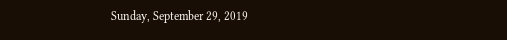Sunday, September 29, 2019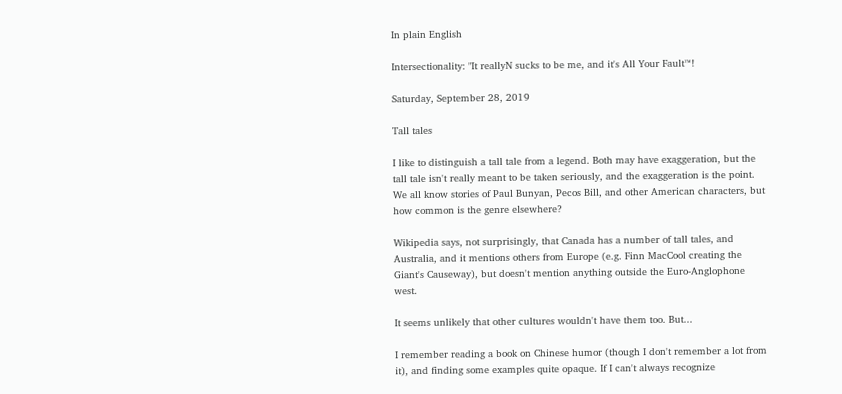In plain English

Intersectionality: "It reallyN sucks to be me, and it's All Your Fault™!

Saturday, September 28, 2019

Tall tales

I like to distinguish a tall tale from a legend. Both may have exaggeration, but the tall tale isn't really meant to be taken seriously, and the exaggeration is the point. We all know stories of Paul Bunyan, Pecos Bill, and other American characters, but how common is the genre elsewhere?

Wikipedia says, not surprisingly, that Canada has a number of tall tales, and Australia, and it mentions others from Europe (e.g. Finn MacCool creating the Giant's Causeway), but doesn't mention anything outside the Euro-Anglophone west.

It seems unlikely that other cultures wouldn't have them too. But...

I remember reading a book on Chinese humor (though I don't remember a lot from it), and finding some examples quite opaque. If I can't always recognize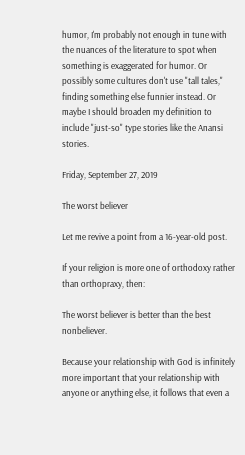humor, I'm probably not enough in tune with the nuances of the literature to spot when something is exaggerated for humor. Or possibly some cultures don't use "tall tales," finding something else funnier instead. Or maybe I should broaden my definition to include "just-so" type stories like the Anansi stories.

Friday, September 27, 2019

The worst believer

Let me revive a point from a 16-year-old post.

If your religion is more one of orthodoxy rather than orthopraxy, then:

The worst believer is better than the best nonbeliever.

Because your relationship with God is infinitely more important that your relationship with anyone or anything else, it follows that even a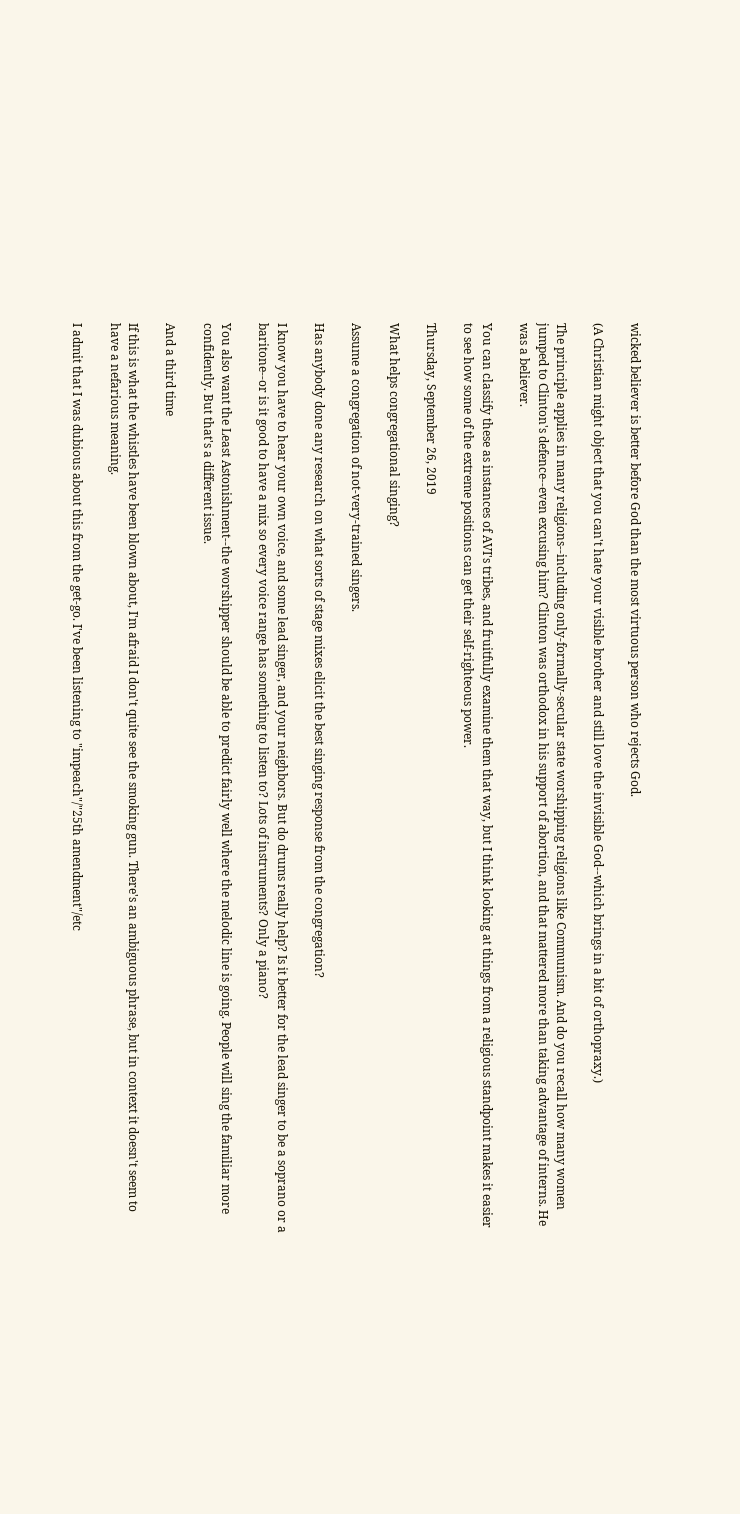wicked believer is better before God than the most virtuous person who rejects God.

(A Christian might object that you can't hate your visible brother and still love the invisible God--which brings in a bit of orthopraxy.)

The principle applies in many religions--including only-formally-secular state worshipping religions like Communism. And do you recall how many women jumped to Clinton's defence--even excusing him? Clinton was orthodox in his support of abortion, and that mattered more than taking advantage of interns. He was a believer.

You can classify these as instances of AVI's tribes, and fruitfully examine them that way, but I think looking at things from a religious standpoint makes it easier to see how some of the extreme positions can get their self-righteous power.

Thursday, September 26, 2019

What helps congregational singing?

Assume a congregation of not-very-trained singers.

Has anybody done any research on what sorts of stage mixes elicit the best singing response from the congregation?

I know you have to hear your own voice, and some lead singer, and your neighbors. But do drums really help? Is it better for the lead singer to be a soprano or a baritone--or is it good to have a mix so every voice range has something to listen to? Lots of instruments? Only a piano?

You also want the Least Astonishment--the worshipper should be able to predict fairly well where the melodic line is going. People will sing the familiar more confidently. But that's a different issue.

And a third time

If this is what the whistles have been blown about, I'm afraid I don't quite see the smoking gun. There's an ambiguous phrase, but in context it doesn't seem to have a nefarious meaning.

I admit that I was dubious about this from the get-go. I've been listening to "impeach"/"25th amendment"/etc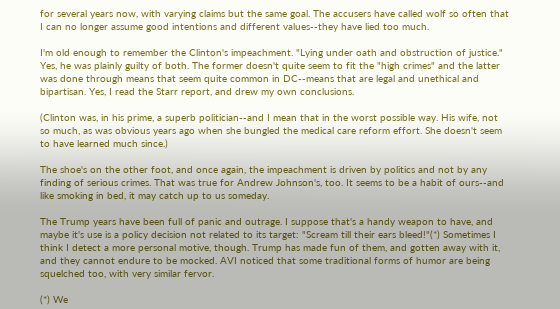for several years now, with varying claims but the same goal. The accusers have called wolf so often that I can no longer assume good intentions and different values--they have lied too much.

I'm old enough to remember the Clinton's impeachment. "Lying under oath and obstruction of justice." Yes, he was plainly guilty of both. The former doesn't quite seem to fit the "high crimes" and the latter was done through means that seem quite common in DC--means that are legal and unethical and bipartisan. Yes, I read the Starr report, and drew my own conclusions.

(Clinton was, in his prime, a superb politician--and I mean that in the worst possible way. His wife, not so much, as was obvious years ago when she bungled the medical care reform effort. She doesn't seem to have learned much since.)

The shoe's on the other foot, and once again, the impeachment is driven by politics and not by any finding of serious crimes. That was true for Andrew Johnson's, too. It seems to be a habit of ours--and like smoking in bed, it may catch up to us someday.

The Trump years have been full of panic and outrage. I suppose that's a handy weapon to have, and maybe it's use is a policy decision not related to its target: "Scream till their ears bleed!"(*) Sometimes I think I detect a more personal motive, though. Trump has made fun of them, and gotten away with it, and they cannot endure to be mocked. AVI noticed that some traditional forms of humor are being squelched too, with very similar fervor.

(*) We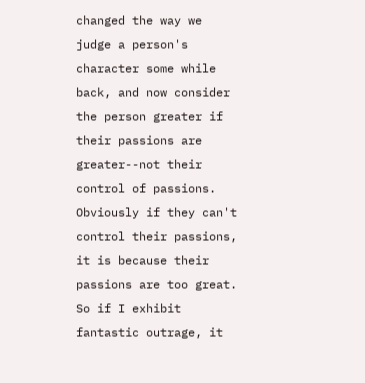changed the way we judge a person's character some while back, and now consider the person greater if their passions are greater--not their control of passions. Obviously if they can't control their passions, it is because their passions are too great. So if I exhibit fantastic outrage, it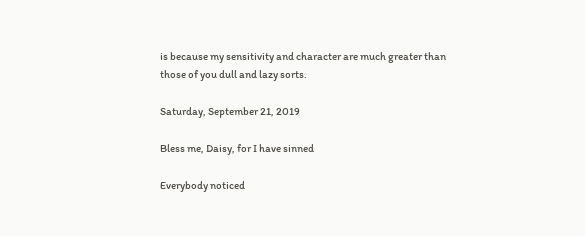is because my sensitivity and character are much greater than those of you dull and lazy sorts.

Saturday, September 21, 2019

Bless me, Daisy, for I have sinned

Everybody noticed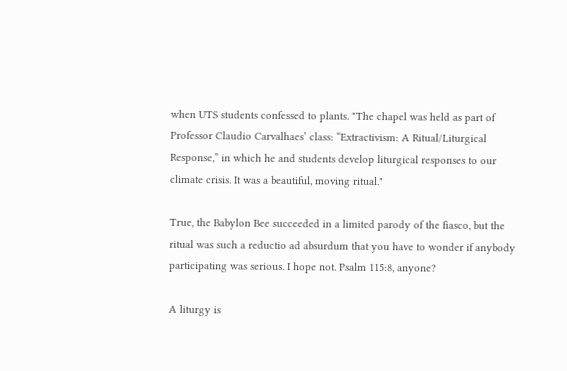when UTS students confessed to plants. "The chapel was held as part of Professor Claudio Carvalhaes’ class: “Extractivism: A Ritual/Liturgical Response,” in which he and students develop liturgical responses to our climate crisis. It was a beautiful, moving ritual."

True, the Babylon Bee succeeded in a limited parody of the fiasco, but the ritual was such a reductio ad absurdum that you have to wonder if anybody participating was serious. I hope not. Psalm 115:8, anyone?

A liturgy is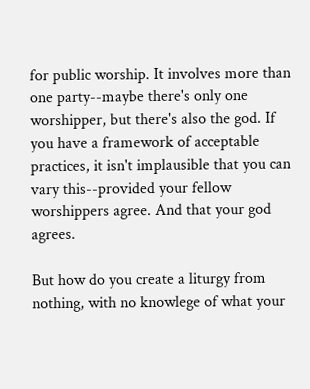for public worship. It involves more than one party--maybe there's only one worshipper, but there's also the god. If you have a framework of acceptable practices, it isn't implausible that you can vary this--provided your fellow worshippers agree. And that your god agrees.

But how do you create a liturgy from nothing, with no knowlege of what your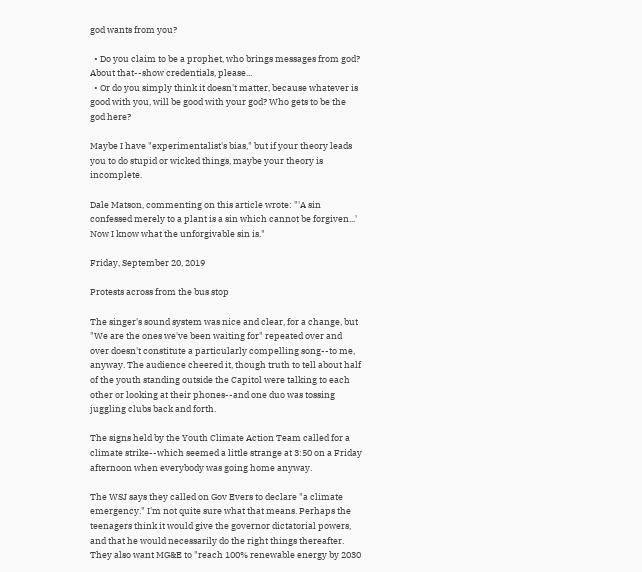god wants from you?

  • Do you claim to be a prophet, who brings messages from god? About that--show credentials, please...
  • Or do you simply think it doesn't matter, because whatever is good with you, will be good with your god? Who gets to be the god here?

Maybe I have "experimentalist's bias," but if your theory leads you to do stupid or wicked things, maybe your theory is incomplete.

Dale Matson, commenting on this article wrote: "'A sin confessed merely to a plant is a sin which cannot be forgiven...' Now I know what the unforgivable sin is."

Friday, September 20, 2019

Protests across from the bus stop

The singer's sound system was nice and clear, for a change, but "We are the ones we've been waiting for" repeated over and over doesn't constitute a particularly compelling song--to me, anyway. The audience cheered it, though truth to tell about half of the youth standing outside the Capitol were talking to each other or looking at their phones--and one duo was tossing juggling clubs back and forth.

The signs held by the Youth Climate Action Team called for a climate strike--which seemed a little strange at 3:50 on a Friday afternoon when everybody was going home anyway.

The WSJ says they called on Gov Evers to declare "a climate emergency." I'm not quite sure what that means. Perhaps the teenagers think it would give the governor dictatorial powers, and that he would necessarily do the right things thereafter. They also want MG&E to "reach 100% renewable energy by 2030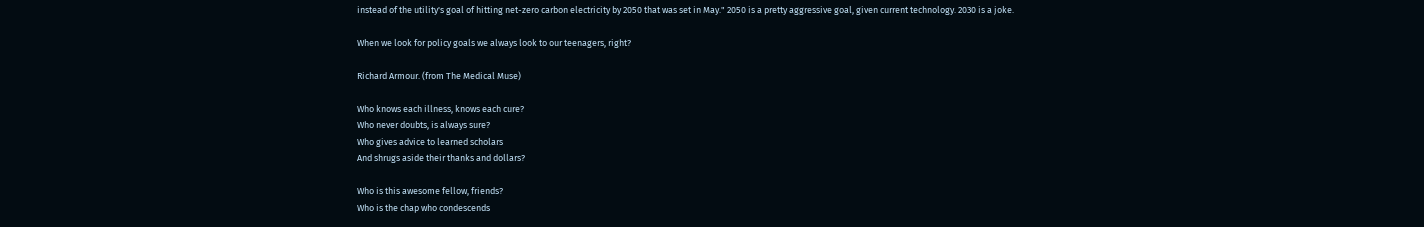instead of the utility's goal of hitting net-zero carbon electricity by 2050 that was set in May." 2050 is a pretty aggressive goal, given current technology. 2030 is a joke.

When we look for policy goals we always look to our teenagers, right?

Richard Armour. (from The Medical Muse)

Who knows each illness, knows each cure?
Who never doubts, is always sure?
Who gives advice to learned scholars
And shrugs aside their thanks and dollars?

Who is this awesome fellow, friends?
Who is the chap who condescends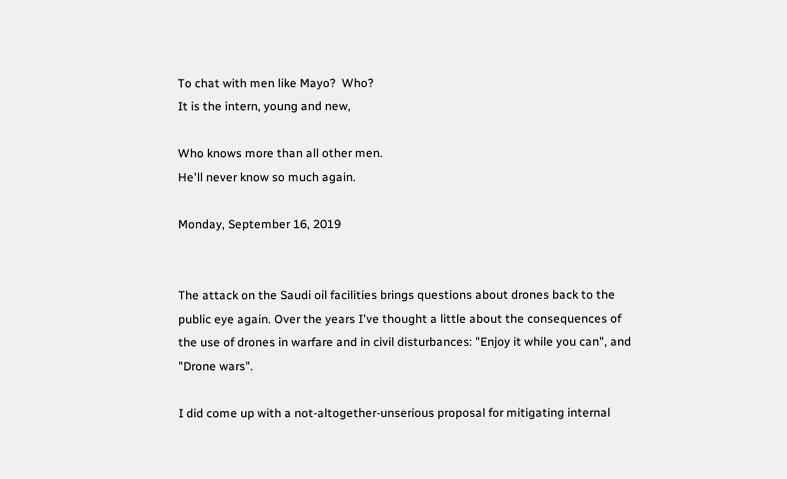To chat with men like Mayo?  Who?
It is the intern, young and new,

Who knows more than all other men.
He'll never know so much again.

Monday, September 16, 2019


The attack on the Saudi oil facilities brings questions about drones back to the public eye again. Over the years I've thought a little about the consequences of the use of drones in warfare and in civil disturbances: "Enjoy it while you can", and "Drone wars".

I did come up with a not-altogether-unserious proposal for mitigating internal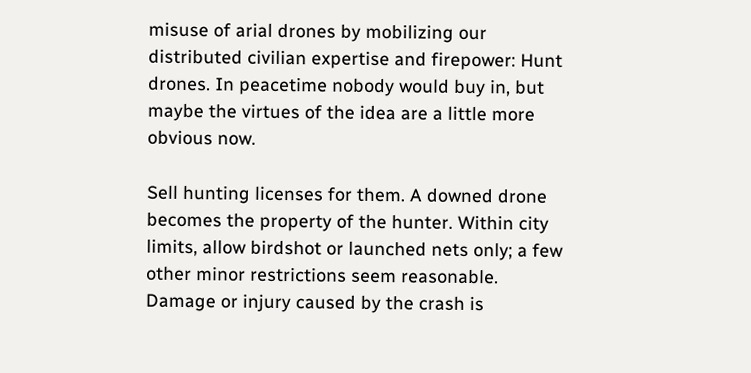misuse of arial drones by mobilizing our distributed civilian expertise and firepower: Hunt drones. In peacetime nobody would buy in, but maybe the virtues of the idea are a little more obvious now.

Sell hunting licenses for them. A downed drone becomes the property of the hunter. Within city limits, allow birdshot or launched nets only; a few other minor restrictions seem reasonable. Damage or injury caused by the crash is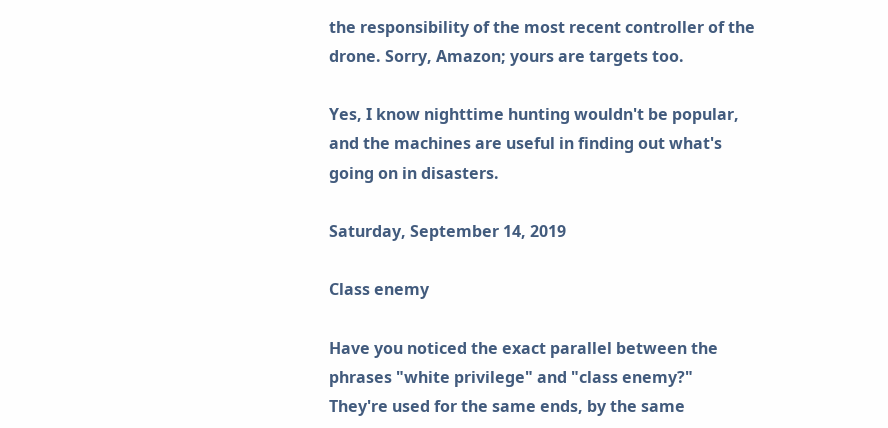the responsibility of the most recent controller of the drone. Sorry, Amazon; yours are targets too.

Yes, I know nighttime hunting wouldn't be popular, and the machines are useful in finding out what's going on in disasters.

Saturday, September 14, 2019

Class enemy

Have you noticed the exact parallel between the phrases "white privilege" and "class enemy?" They're used for the same ends, by the same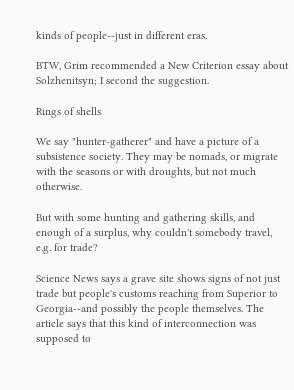kinds of people--just in different eras.

BTW, Grim recommended a New Criterion essay about Solzhenitsyn; I second the suggestion.

Rings of shells

We say "hunter-gatherer" and have a picture of a subsistence society. They may be nomads, or migrate with the seasons or with droughts, but not much otherwise.

But with some hunting and gathering skills, and enough of a surplus, why couldn't somebody travel, e.g. for trade?

Science News says a grave site shows signs of not just trade but people's customs reaching from Superior to Georgia--and possibly the people themselves. The article says that this kind of interconnection was supposed to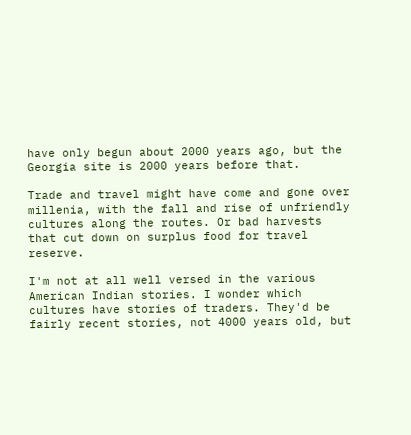have only begun about 2000 years ago, but the Georgia site is 2000 years before that.

Trade and travel might have come and gone over millenia, with the fall and rise of unfriendly cultures along the routes. Or bad harvests that cut down on surplus food for travel reserve.

I'm not at all well versed in the various American Indian stories. I wonder which cultures have stories of traders. They'd be fairly recent stories, not 4000 years old, but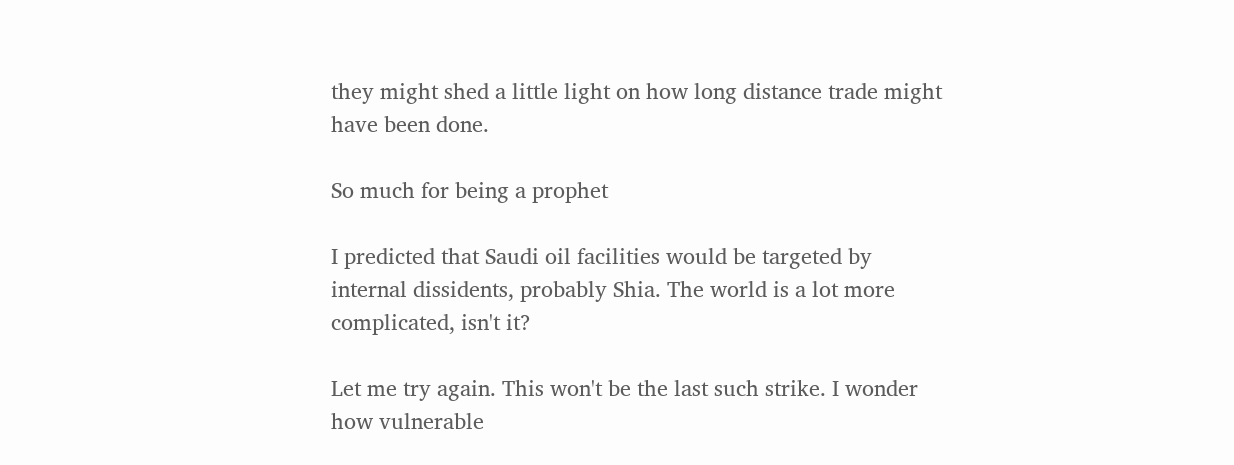they might shed a little light on how long distance trade might have been done.

So much for being a prophet

I predicted that Saudi oil facilities would be targeted by internal dissidents, probably Shia. The world is a lot more complicated, isn't it?

Let me try again. This won't be the last such strike. I wonder how vulnerable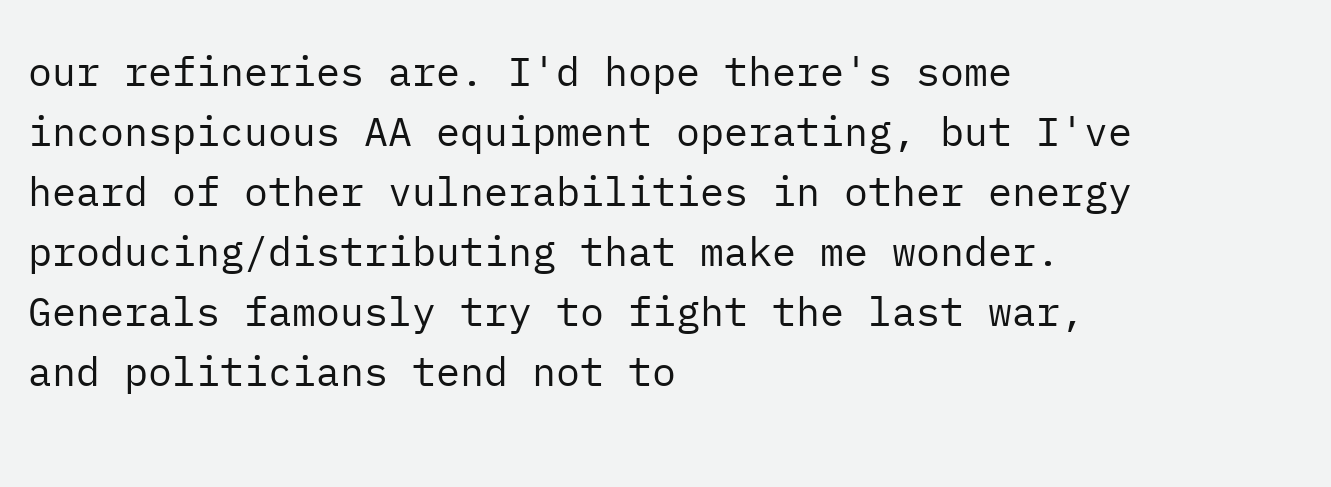our refineries are. I'd hope there's some inconspicuous AA equipment operating, but I've heard of other vulnerabilities in other energy producing/distributing that make me wonder. Generals famously try to fight the last war, and politicians tend not to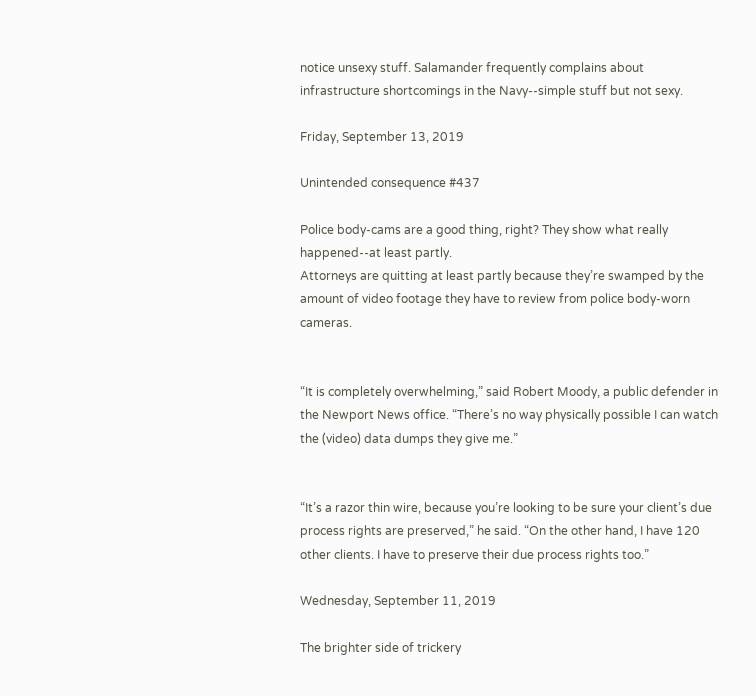notice unsexy stuff. Salamander frequently complains about infrastructure shortcomings in the Navy--simple stuff but not sexy.

Friday, September 13, 2019

Unintended consequence #437

Police body-cams are a good thing, right? They show what really happened--at least partly.
Attorneys are quitting at least partly because they’re swamped by the amount of video footage they have to review from police body-worn cameras.


“It is completely overwhelming,” said Robert Moody, a public defender in the Newport News office. “There’s no way physically possible I can watch the (video) data dumps they give me.”


“It’s a razor thin wire, because you’re looking to be sure your client’s due process rights are preserved,” he said. “On the other hand, I have 120 other clients. I have to preserve their due process rights too.”

Wednesday, September 11, 2019

The brighter side of trickery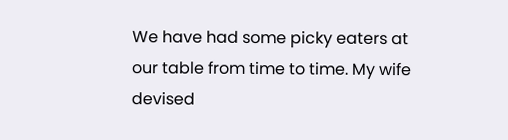We have had some picky eaters at our table from time to time. My wife devised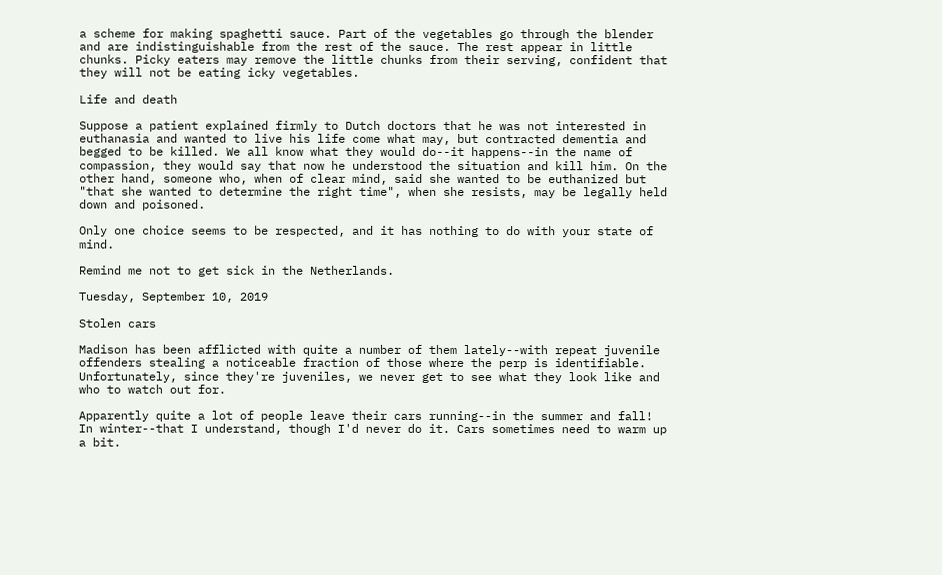a scheme for making spaghetti sauce. Part of the vegetables go through the blender and are indistinguishable from the rest of the sauce. The rest appear in little chunks. Picky eaters may remove the little chunks from their serving, confident that they will not be eating icky vegetables.

Life and death

Suppose a patient explained firmly to Dutch doctors that he was not interested in euthanasia and wanted to live his life come what may, but contracted dementia and begged to be killed. We all know what they would do--it happens--in the name of compassion, they would say that now he understood the situation and kill him. On the other hand, someone who, when of clear mind, said she wanted to be euthanized but "that she wanted to determine the right time", when she resists, may be legally held down and poisoned.

Only one choice seems to be respected, and it has nothing to do with your state of mind.

Remind me not to get sick in the Netherlands.

Tuesday, September 10, 2019

Stolen cars

Madison has been afflicted with quite a number of them lately--with repeat juvenile offenders stealing a noticeable fraction of those where the perp is identifiable. Unfortunately, since they're juveniles, we never get to see what they look like and who to watch out for.

Apparently quite a lot of people leave their cars running--in the summer and fall! In winter--that I understand, though I'd never do it. Cars sometimes need to warm up a bit.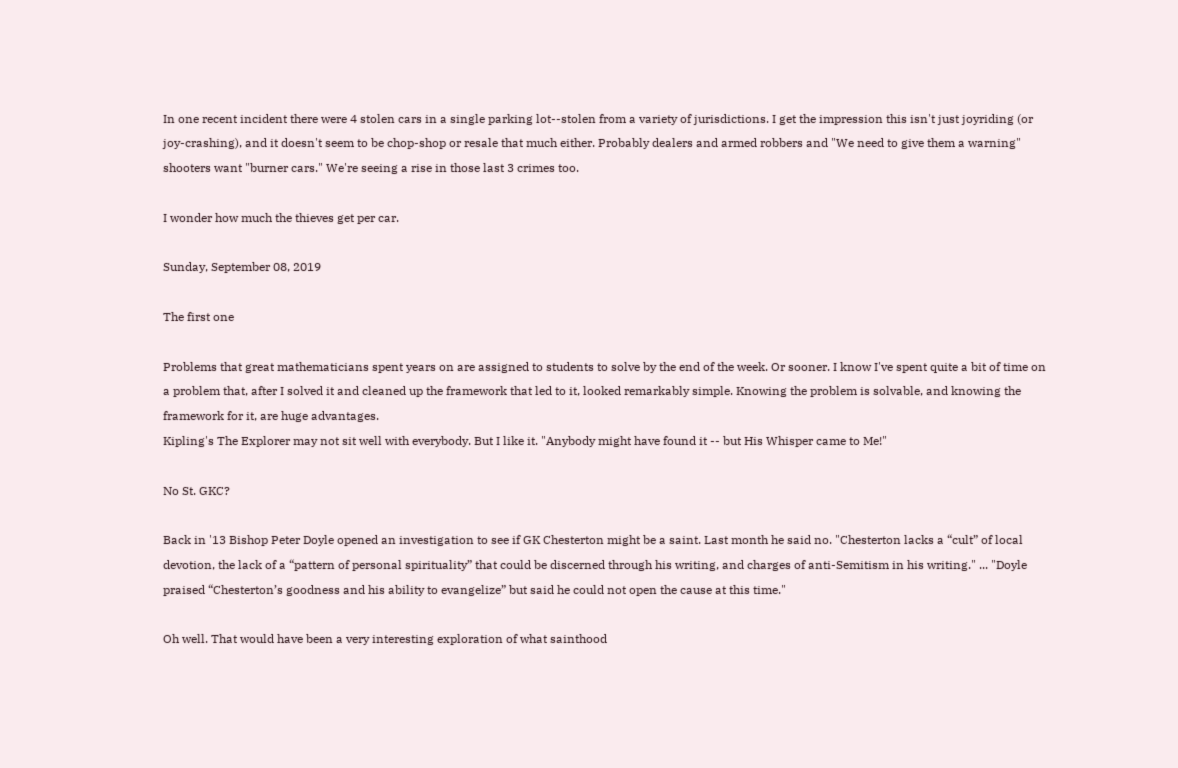In one recent incident there were 4 stolen cars in a single parking lot--stolen from a variety of jurisdictions. I get the impression this isn't just joyriding (or joy-crashing), and it doesn't seem to be chop-shop or resale that much either. Probably dealers and armed robbers and "We need to give them a warning" shooters want "burner cars." We're seeing a rise in those last 3 crimes too.

I wonder how much the thieves get per car.

Sunday, September 08, 2019

The first one

Problems that great mathematicians spent years on are assigned to students to solve by the end of the week. Or sooner. I know I've spent quite a bit of time on a problem that, after I solved it and cleaned up the framework that led to it, looked remarkably simple. Knowing the problem is solvable, and knowing the framework for it, are huge advantages.
Kipling's The Explorer may not sit well with everybody. But I like it. "Anybody might have found it -- but His Whisper came to Me!"

No St. GKC?

Back in '13 Bishop Peter Doyle opened an investigation to see if GK Chesterton might be a saint. Last month he said no. "Chesterton lacks a “cult” of local devotion, the lack of a “pattern of personal spirituality” that could be discerned through his writing, and charges of anti-Semitism in his writing." ... "Doyle praised “Chesterton’s goodness and his ability to evangelize” but said he could not open the cause at this time."

Oh well. That would have been a very interesting exploration of what sainthood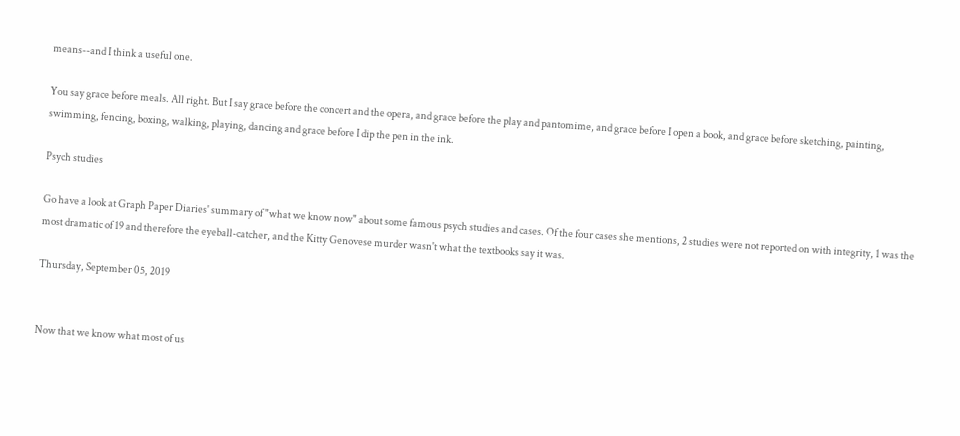means--and I think a useful one.

You say grace before meals. All right. But I say grace before the concert and the opera, and grace before the play and pantomime, and grace before I open a book, and grace before sketching, painting, swimming, fencing, boxing, walking, playing, dancing and grace before I dip the pen in the ink.

Psych studies

Go have a look at Graph Paper Diaries' summary of "what we know now" about some famous psych studies and cases. Of the four cases she mentions, 2 studies were not reported on with integrity, 1 was the most dramatic of 19 and therefore the eyeball-catcher, and the Kitty Genovese murder wasn't what the textbooks say it was.

Thursday, September 05, 2019


Now that we know what most of us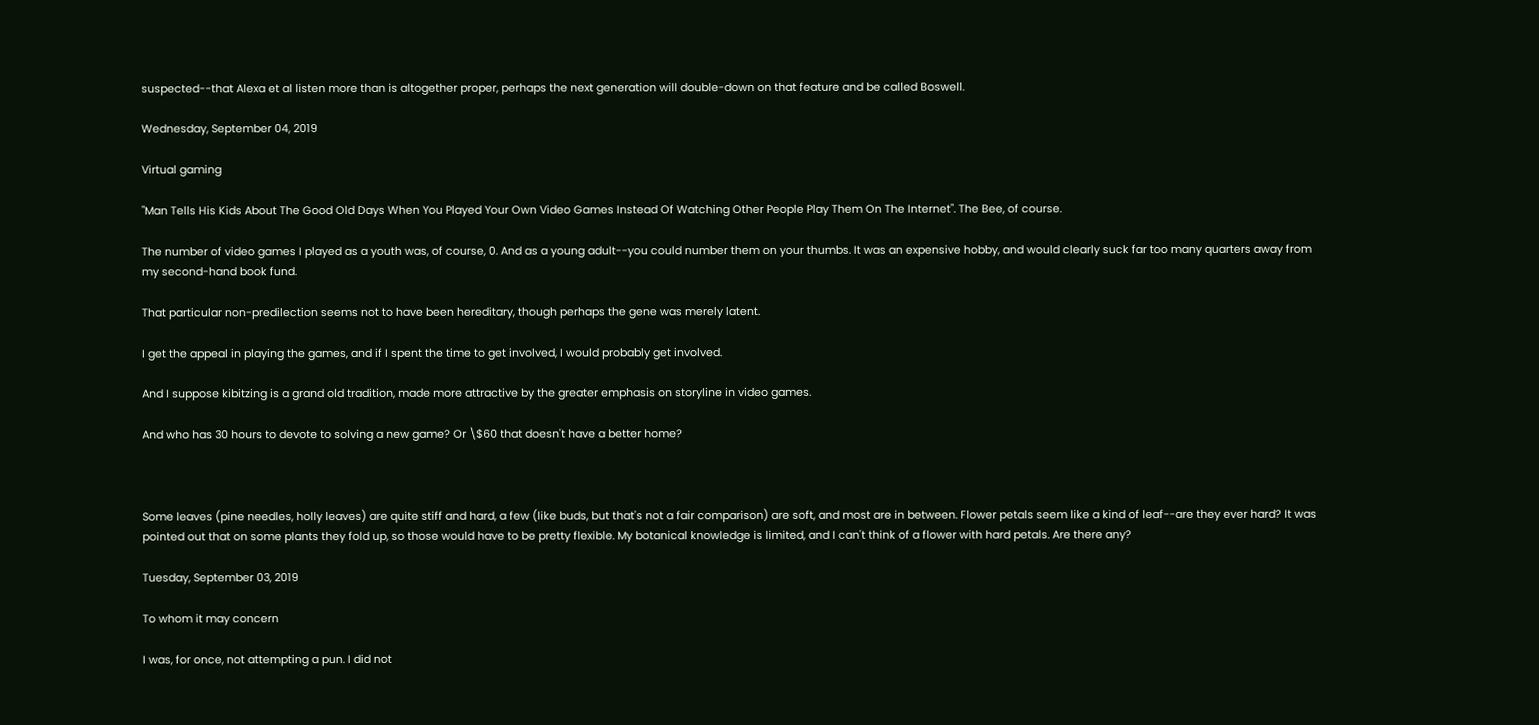suspected--that Alexa et al listen more than is altogether proper, perhaps the next generation will double-down on that feature and be called Boswell.

Wednesday, September 04, 2019

Virtual gaming

"Man Tells His Kids About The Good Old Days When You Played Your Own Video Games Instead Of Watching Other People Play Them On The Internet". The Bee, of course.

The number of video games I played as a youth was, of course, 0. And as a young adult--you could number them on your thumbs. It was an expensive hobby, and would clearly suck far too many quarters away from my second-hand book fund.

That particular non-predilection seems not to have been hereditary, though perhaps the gene was merely latent.

I get the appeal in playing the games, and if I spent the time to get involved, I would probably get involved.

And I suppose kibitzing is a grand old tradition, made more attractive by the greater emphasis on storyline in video games.

And who has 30 hours to devote to solving a new game? Or \$60 that doesn't have a better home?



Some leaves (pine needles, holly leaves) are quite stiff and hard, a few (like buds, but that's not a fair comparison) are soft, and most are in between. Flower petals seem like a kind of leaf--are they ever hard? It was pointed out that on some plants they fold up, so those would have to be pretty flexible. My botanical knowledge is limited, and I can't think of a flower with hard petals. Are there any?

Tuesday, September 03, 2019

To whom it may concern

I was, for once, not attempting a pun. I did not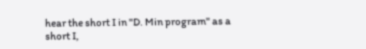hear the short I in "D. Min program" as a short I,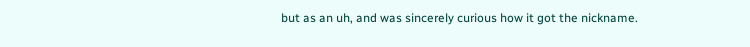but as an uh, and was sincerely curious how it got the nickname.